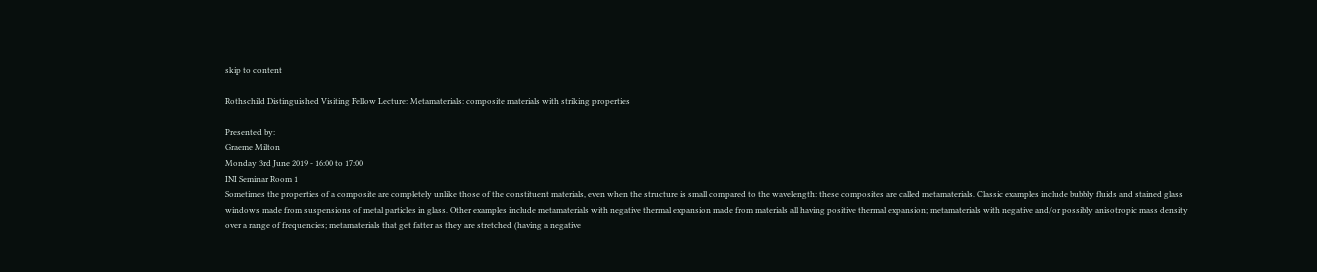skip to content

Rothschild Distinguished Visiting Fellow Lecture: Metamaterials: composite materials with striking properties

Presented by:
Graeme Milton
Monday 3rd June 2019 - 16:00 to 17:00
INI Seminar Room 1
Sometimes the properties of a composite are completely unlike those of the constituent materials, even when the structure is small compared to the wavelength: these composites are called metamaterials. Classic examples include bubbly fluids and stained glass windows made from suspensions of metal particles in glass. Other examples include metamaterials with negative thermal expansion made from materials all having positive thermal expansion; metamaterials with negative and/or possibly anisotropic mass density over a range of frequencies; metamaterials that get fatter as they are stretched (having a negative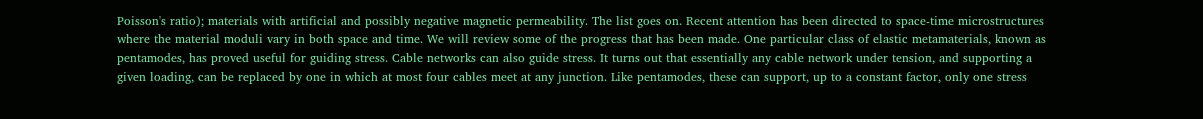Poisson's ratio); materials with artificial and possibly negative magnetic permeability. The list goes on. Recent attention has been directed to space-time microstructures where the material moduli vary in both space and time. We will review some of the progress that has been made. One particular class of elastic metamaterials, known as pentamodes, has proved useful for guiding stress. Cable networks can also guide stress. It turns out that essentially any cable network under tension, and supporting a given loading, can be replaced by one in which at most four cables meet at any junction. Like pentamodes, these can support, up to a constant factor, only one stress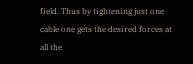field. Thus by tightening just one cable one gets the desired forces at all the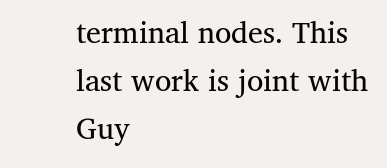terminal nodes. This last work is joint with Guy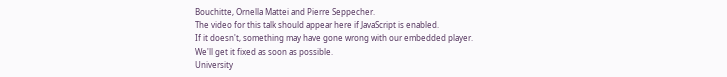Bouchitte, Ornella Mattei and Pierre Seppecher.
The video for this talk should appear here if JavaScript is enabled.
If it doesn't, something may have gone wrong with our embedded player.
We'll get it fixed as soon as possible.
University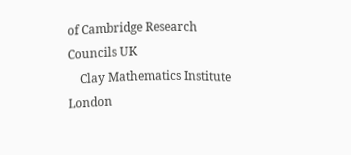of Cambridge Research Councils UK
    Clay Mathematics Institute London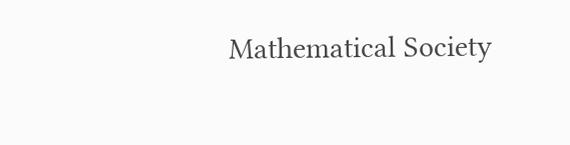Mathematical Society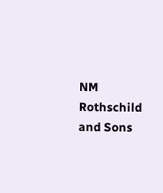NM Rothschild and Sons